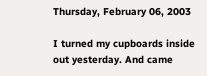Thursday, February 06, 2003

I turned my cupboards inside out yesterday. And came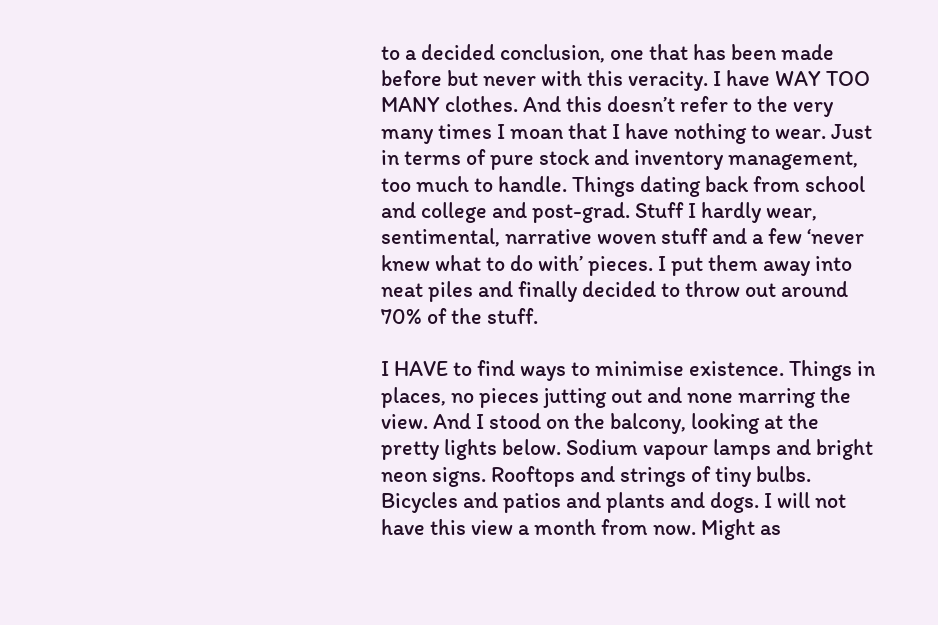to a decided conclusion, one that has been made before but never with this veracity. I have WAY TOO MANY clothes. And this doesn’t refer to the very many times I moan that I have nothing to wear. Just in terms of pure stock and inventory management, too much to handle. Things dating back from school and college and post-grad. Stuff I hardly wear, sentimental, narrative woven stuff and a few ‘never knew what to do with’ pieces. I put them away into neat piles and finally decided to throw out around 70% of the stuff.

I HAVE to find ways to minimise existence. Things in places, no pieces jutting out and none marring the view. And I stood on the balcony, looking at the pretty lights below. Sodium vapour lamps and bright neon signs. Rooftops and strings of tiny bulbs. Bicycles and patios and plants and dogs. I will not have this view a month from now. Might as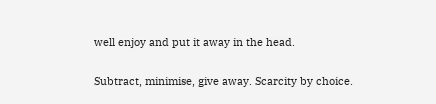well enjoy and put it away in the head.

Subtract, minimise, give away. Scarcity by choice.